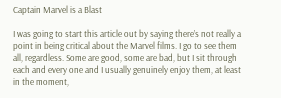Captain Marvel is a Blast

I was going to start this article out by saying there’s not really a point in being critical about the Marvel films. I go to see them all, regardless. Some are good, some are bad, but I sit through each and every one and I usually genuinely enjoy them, at least in the moment,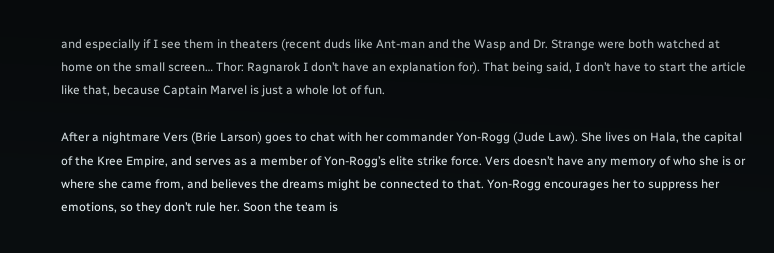and especially if I see them in theaters (recent duds like Ant-man and the Wasp and Dr. Strange were both watched at home on the small screen… Thor: Ragnarok I don’t have an explanation for). That being said, I don’t have to start the article like that, because Captain Marvel is just a whole lot of fun.

After a nightmare Vers (Brie Larson) goes to chat with her commander Yon-Rogg (Jude Law). She lives on Hala, the capital of the Kree Empire, and serves as a member of Yon-Rogg’s elite strike force. Vers doesn’t have any memory of who she is or where she came from, and believes the dreams might be connected to that. Yon-Rogg encourages her to suppress her emotions, so they don’t rule her. Soon the team is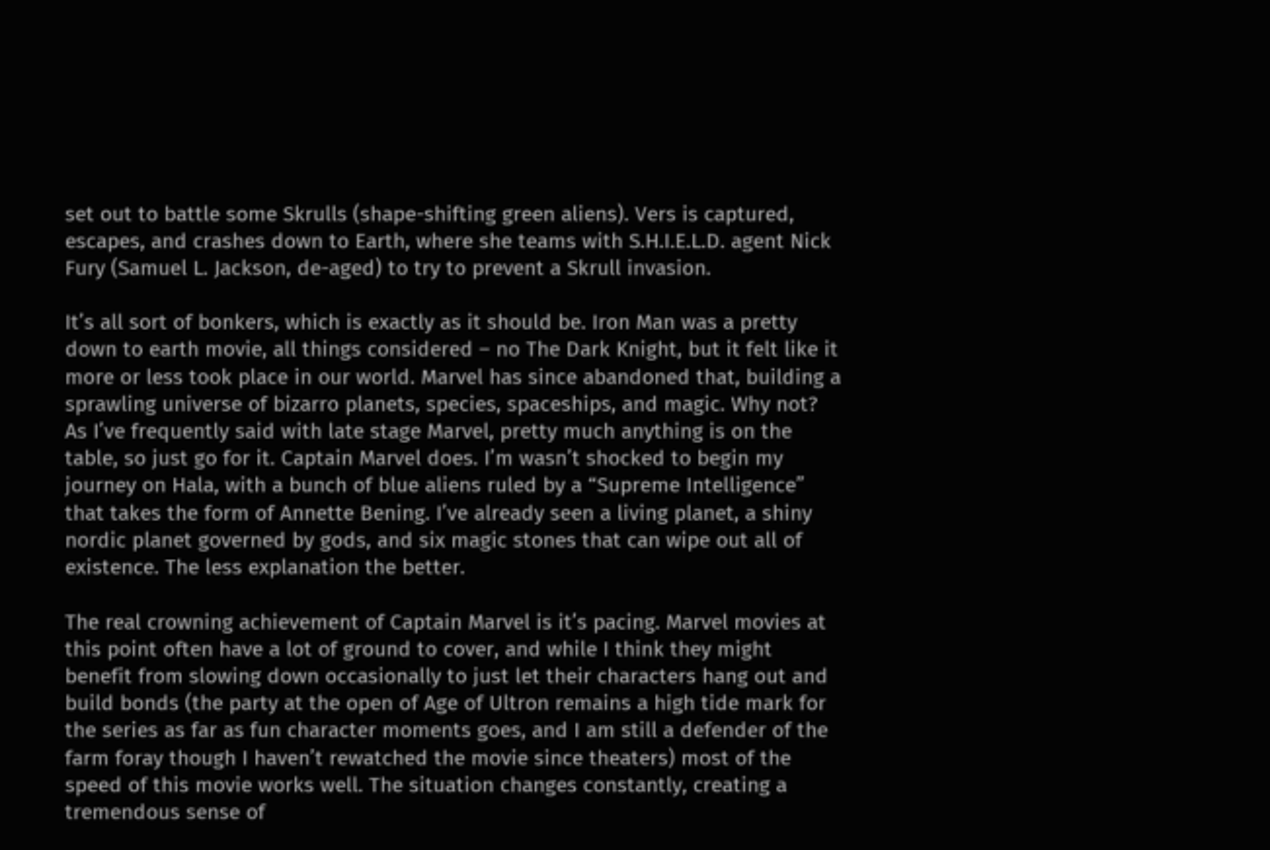set out to battle some Skrulls (shape-shifting green aliens). Vers is captured, escapes, and crashes down to Earth, where she teams with S.H.I.E.L.D. agent Nick Fury (Samuel L. Jackson, de-aged) to try to prevent a Skrull invasion.

It’s all sort of bonkers, which is exactly as it should be. Iron Man was a pretty down to earth movie, all things considered – no The Dark Knight, but it felt like it more or less took place in our world. Marvel has since abandoned that, building a sprawling universe of bizarro planets, species, spaceships, and magic. Why not? As I’ve frequently said with late stage Marvel, pretty much anything is on the table, so just go for it. Captain Marvel does. I’m wasn’t shocked to begin my journey on Hala, with a bunch of blue aliens ruled by a “Supreme Intelligence” that takes the form of Annette Bening. I’ve already seen a living planet, a shiny nordic planet governed by gods, and six magic stones that can wipe out all of existence. The less explanation the better.

The real crowning achievement of Captain Marvel is it’s pacing. Marvel movies at this point often have a lot of ground to cover, and while I think they might benefit from slowing down occasionally to just let their characters hang out and build bonds (the party at the open of Age of Ultron remains a high tide mark for the series as far as fun character moments goes, and I am still a defender of the farm foray though I haven’t rewatched the movie since theaters) most of the speed of this movie works well. The situation changes constantly, creating a tremendous sense of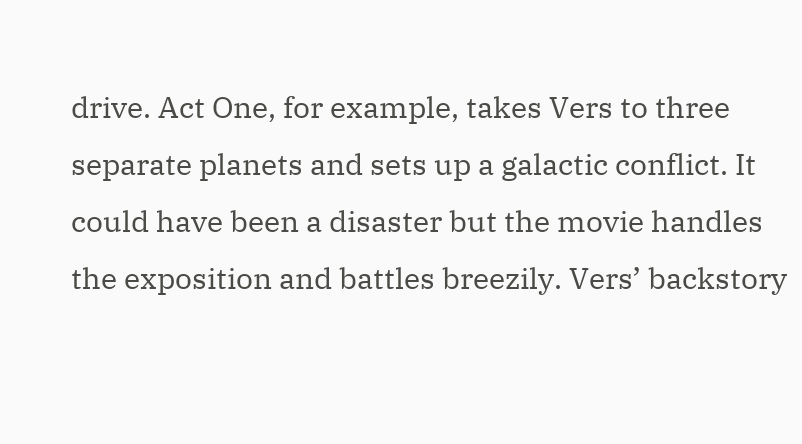drive. Act One, for example, takes Vers to three separate planets and sets up a galactic conflict. It could have been a disaster but the movie handles the exposition and battles breezily. Vers’ backstory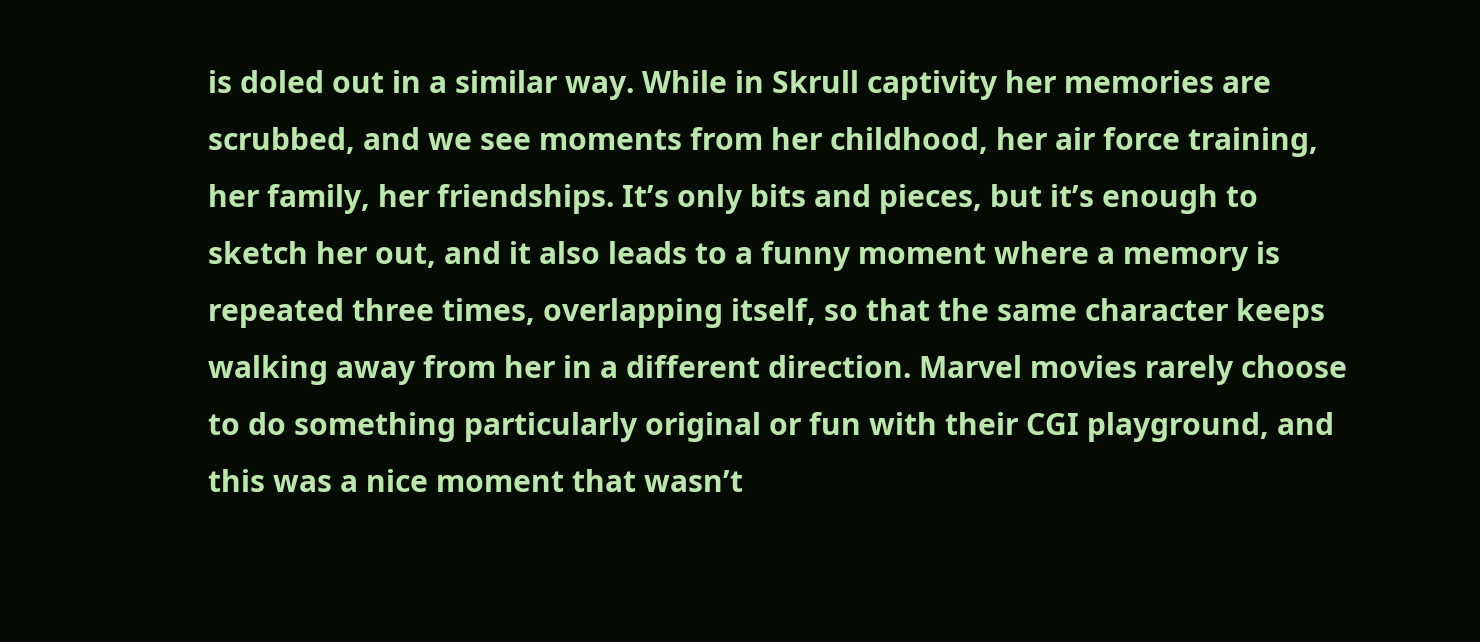is doled out in a similar way. While in Skrull captivity her memories are scrubbed, and we see moments from her childhood, her air force training, her family, her friendships. It’s only bits and pieces, but it’s enough to sketch her out, and it also leads to a funny moment where a memory is repeated three times, overlapping itself, so that the same character keeps walking away from her in a different direction. Marvel movies rarely choose to do something particularly original or fun with their CGI playground, and this was a nice moment that wasn’t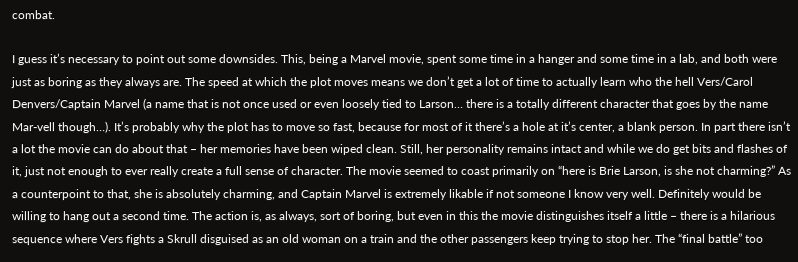combat.

I guess it’s necessary to point out some downsides. This, being a Marvel movie, spent some time in a hanger and some time in a lab, and both were just as boring as they always are. The speed at which the plot moves means we don’t get a lot of time to actually learn who the hell Vers/Carol Denvers/Captain Marvel (a name that is not once used or even loosely tied to Larson… there is a totally different character that goes by the name Mar-vell though…). It’s probably why the plot has to move so fast, because for most of it there’s a hole at it’s center, a blank person. In part there isn’t a lot the movie can do about that – her memories have been wiped clean. Still, her personality remains intact and while we do get bits and flashes of it, just not enough to ever really create a full sense of character. The movie seemed to coast primarily on “here is Brie Larson, is she not charming?” As a counterpoint to that, she is absolutely charming, and Captain Marvel is extremely likable if not someone I know very well. Definitely would be willing to hang out a second time. The action is, as always, sort of boring, but even in this the movie distinguishes itself a little – there is a hilarious sequence where Vers fights a Skrull disguised as an old woman on a train and the other passengers keep trying to stop her. The “final battle” too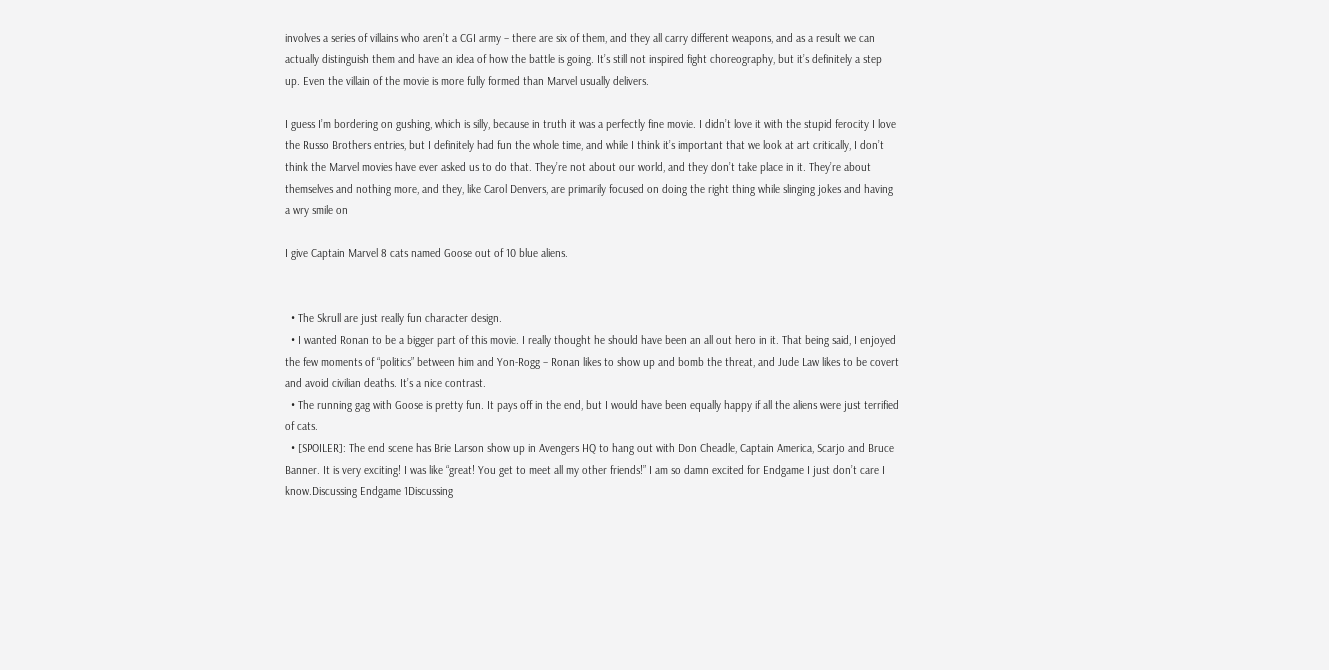involves a series of villains who aren’t a CGI army – there are six of them, and they all carry different weapons, and as a result we can actually distinguish them and have an idea of how the battle is going. It’s still not inspired fight choreography, but it’s definitely a step up. Even the villain of the movie is more fully formed than Marvel usually delivers.

I guess I’m bordering on gushing, which is silly, because in truth it was a perfectly fine movie. I didn’t love it with the stupid ferocity I love the Russo Brothers entries, but I definitely had fun the whole time, and while I think it’s important that we look at art critically, I don’t think the Marvel movies have ever asked us to do that. They’re not about our world, and they don’t take place in it. They’re about themselves and nothing more, and they, like Carol Denvers, are primarily focused on doing the right thing while slinging jokes and having a wry smile on

I give Captain Marvel 8 cats named Goose out of 10 blue aliens.


  • The Skrull are just really fun character design.
  • I wanted Ronan to be a bigger part of this movie. I really thought he should have been an all out hero in it. That being said, I enjoyed the few moments of “politics” between him and Yon-Rogg – Ronan likes to show up and bomb the threat, and Jude Law likes to be covert and avoid civilian deaths. It’s a nice contrast.
  • The running gag with Goose is pretty fun. It pays off in the end, but I would have been equally happy if all the aliens were just terrified of cats.
  • [SPOILER]: The end scene has Brie Larson show up in Avengers HQ to hang out with Don Cheadle, Captain America, Scarjo and Bruce Banner. It is very exciting! I was like “great! You get to meet all my other friends!” I am so damn excited for Endgame I just don’t care I know.Discussing Endgame 1Discussing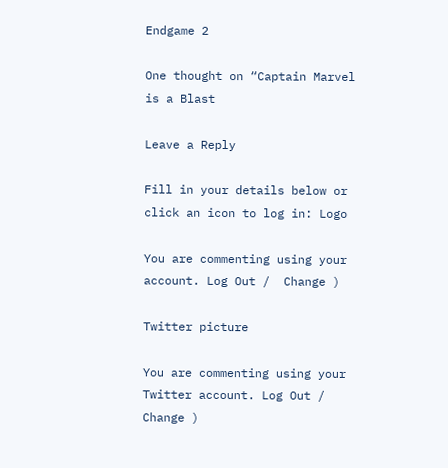Endgame 2

One thought on “Captain Marvel is a Blast

Leave a Reply

Fill in your details below or click an icon to log in: Logo

You are commenting using your account. Log Out /  Change )

Twitter picture

You are commenting using your Twitter account. Log Out /  Change )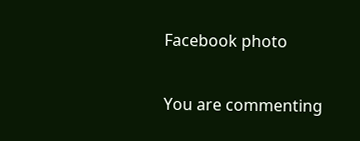Facebook photo

You are commenting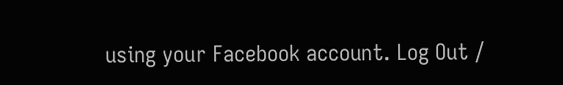using your Facebook account. Log Out /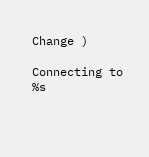Change )

Connecting to %s